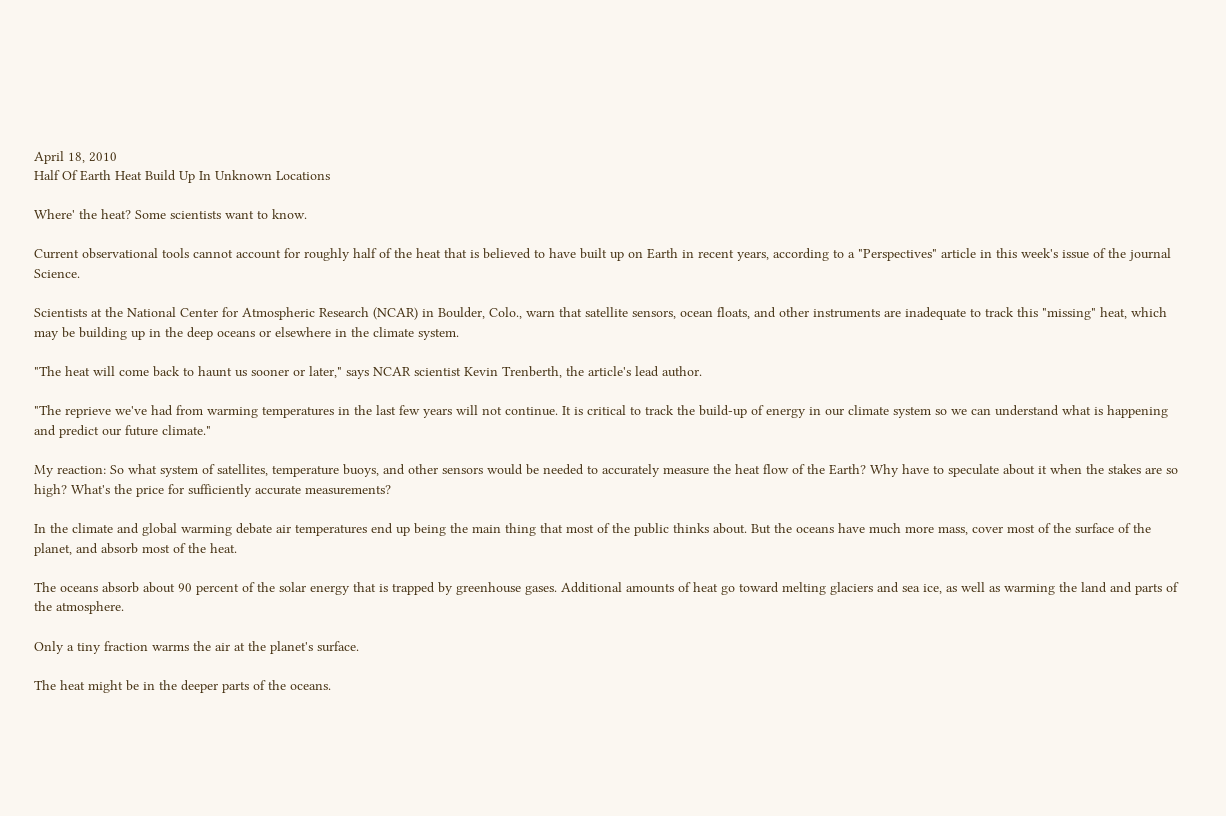April 18, 2010
Half Of Earth Heat Build Up In Unknown Locations

Where' the heat? Some scientists want to know.

Current observational tools cannot account for roughly half of the heat that is believed to have built up on Earth in recent years, according to a "Perspectives" article in this week's issue of the journal Science.

Scientists at the National Center for Atmospheric Research (NCAR) in Boulder, Colo., warn that satellite sensors, ocean floats, and other instruments are inadequate to track this "missing" heat, which may be building up in the deep oceans or elsewhere in the climate system.

"The heat will come back to haunt us sooner or later," says NCAR scientist Kevin Trenberth, the article's lead author.

"The reprieve we've had from warming temperatures in the last few years will not continue. It is critical to track the build-up of energy in our climate system so we can understand what is happening and predict our future climate."

My reaction: So what system of satellites, temperature buoys, and other sensors would be needed to accurately measure the heat flow of the Earth? Why have to speculate about it when the stakes are so high? What's the price for sufficiently accurate measurements?

In the climate and global warming debate air temperatures end up being the main thing that most of the public thinks about. But the oceans have much more mass, cover most of the surface of the planet, and absorb most of the heat.

The oceans absorb about 90 percent of the solar energy that is trapped by greenhouse gases. Additional amounts of heat go toward melting glaciers and sea ice, as well as warming the land and parts of the atmosphere.

Only a tiny fraction warms the air at the planet's surface.

The heat might be in the deeper parts of the oceans.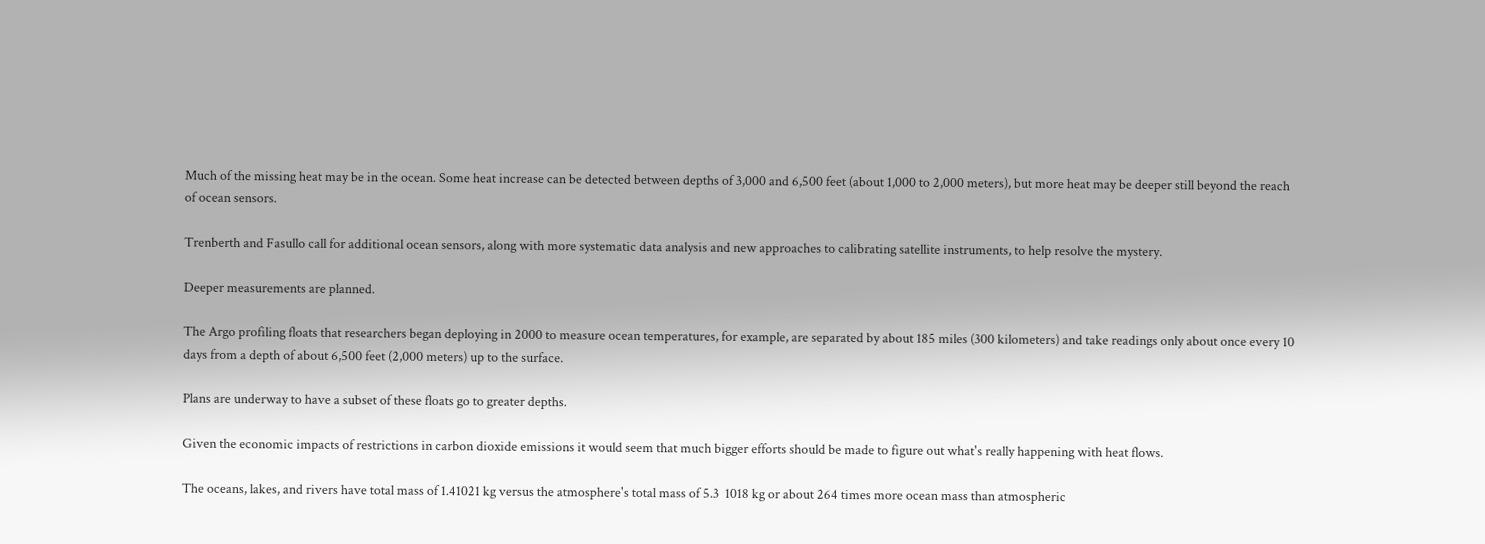Much of the missing heat may be in the ocean. Some heat increase can be detected between depths of 3,000 and 6,500 feet (about 1,000 to 2,000 meters), but more heat may be deeper still beyond the reach of ocean sensors.

Trenberth and Fasullo call for additional ocean sensors, along with more systematic data analysis and new approaches to calibrating satellite instruments, to help resolve the mystery.

Deeper measurements are planned.

The Argo profiling floats that researchers began deploying in 2000 to measure ocean temperatures, for example, are separated by about 185 miles (300 kilometers) and take readings only about once every 10 days from a depth of about 6,500 feet (2,000 meters) up to the surface.

Plans are underway to have a subset of these floats go to greater depths.

Given the economic impacts of restrictions in carbon dioxide emissions it would seem that much bigger efforts should be made to figure out what's really happening with heat flows.

The oceans, lakes, and rivers have total mass of 1.41021 kg versus the atmosphere's total mass of 5.3  1018 kg or about 264 times more ocean mass than atmospheric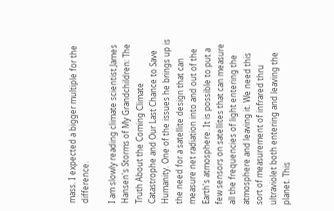mass. I expected a bigger multiple for the difference.

I am slowly reading climate scientist James Hansen's Storms of My Grandchildren: The Truth About the Coming Climate Catastrophe and Our Last Chance to Save Humanity. One of the issues he brings up is the need for a satellite design that can measure net radiation into and out of the Earth's atmosphere. It is possible to put a few sensors on satellites that can measure all the frequencies of light entering the atmosphere and leaving it. We need this sort of measurement of infrared thru ultraviolet both entering and leaving the planet. This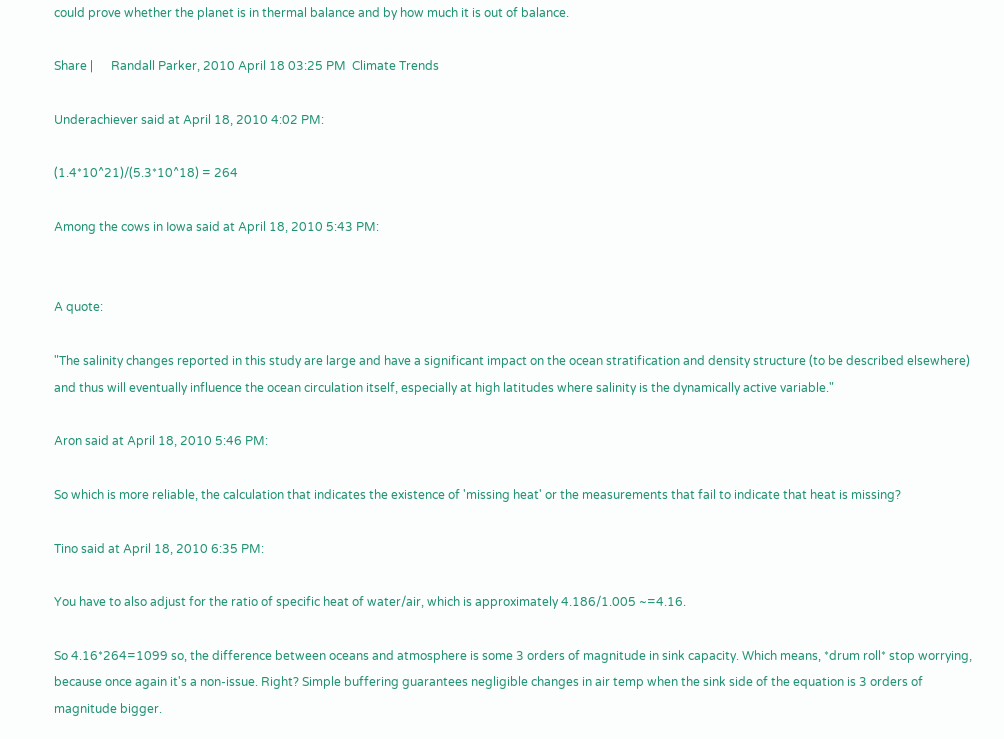could prove whether the planet is in thermal balance and by how much it is out of balance.

Share |      Randall Parker, 2010 April 18 03:25 PM  Climate Trends

Underachiever said at April 18, 2010 4:02 PM:

(1.4*10^21)/(5.3*10^18) = 264

Among the cows in Iowa said at April 18, 2010 5:43 PM:


A quote:

"The salinity changes reported in this study are large and have a significant impact on the ocean stratification and density structure (to be described elsewhere) and thus will eventually influence the ocean circulation itself, especially at high latitudes where salinity is the dynamically active variable."

Aron said at April 18, 2010 5:46 PM:

So which is more reliable, the calculation that indicates the existence of 'missing heat' or the measurements that fail to indicate that heat is missing?

Tino said at April 18, 2010 6:35 PM:

You have to also adjust for the ratio of specific heat of water/air, which is approximately 4.186/1.005 ~=4.16.

So 4.16*264=1099 so, the difference between oceans and atmosphere is some 3 orders of magnitude in sink capacity. Which means, *drum roll* stop worrying, because once again it's a non-issue. Right? Simple buffering guarantees negligible changes in air temp when the sink side of the equation is 3 orders of magnitude bigger.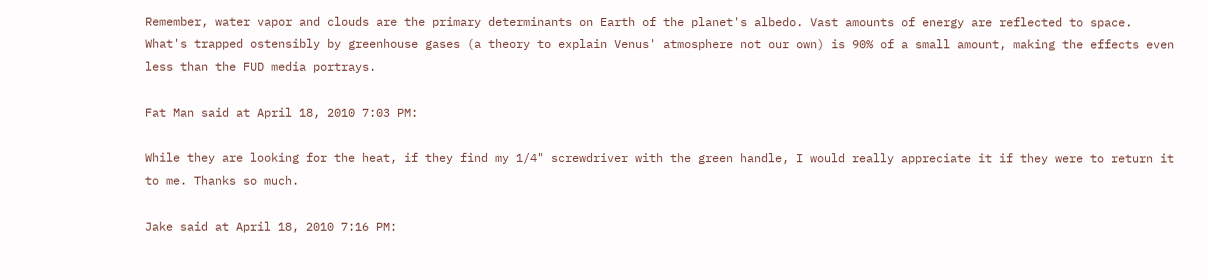Remember, water vapor and clouds are the primary determinants on Earth of the planet's albedo. Vast amounts of energy are reflected to space. What's trapped ostensibly by greenhouse gases (a theory to explain Venus' atmosphere not our own) is 90% of a small amount, making the effects even less than the FUD media portrays.

Fat Man said at April 18, 2010 7:03 PM:

While they are looking for the heat, if they find my 1/4" screwdriver with the green handle, I would really appreciate it if they were to return it to me. Thanks so much.

Jake said at April 18, 2010 7:16 PM: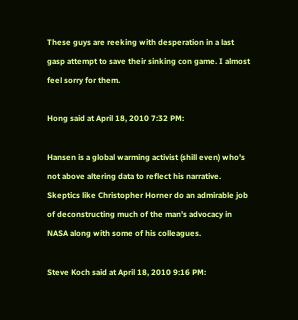These guys are reeking with desperation in a last gasp attempt to save their sinking con game. I almost feel sorry for them.

Hong said at April 18, 2010 7:32 PM:

Hansen is a global warming activist (shill even) who's not above altering data to reflect his narrative. Skeptics like Christopher Horner do an admirable job of deconstructing much of the man's advocacy in NASA along with some of his colleagues.

Steve Koch said at April 18, 2010 9:16 PM: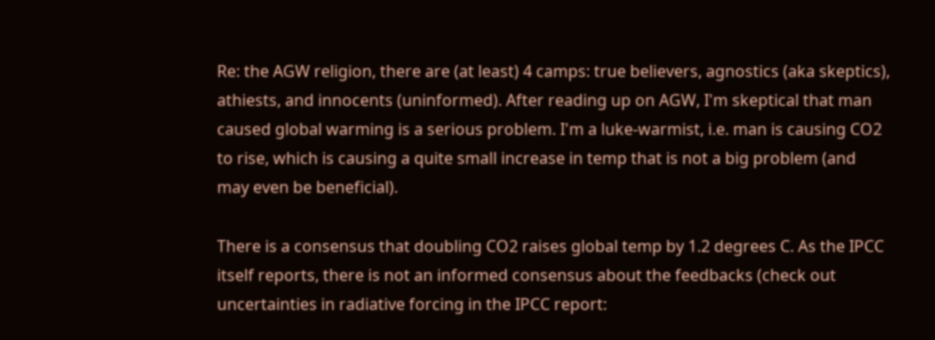Re: the AGW religion, there are (at least) 4 camps: true believers, agnostics (aka skeptics), athiests, and innocents (uninformed). After reading up on AGW, I'm skeptical that man caused global warming is a serious problem. I'm a luke-warmist, i.e. man is causing CO2 to rise, which is causing a quite small increase in temp that is not a big problem (and may even be beneficial).

There is a consensus that doubling CO2 raises global temp by 1.2 degrees C. As the IPCC itself reports, there is not an informed consensus about the feedbacks (check out uncertainties in radiative forcing in the IPCC report: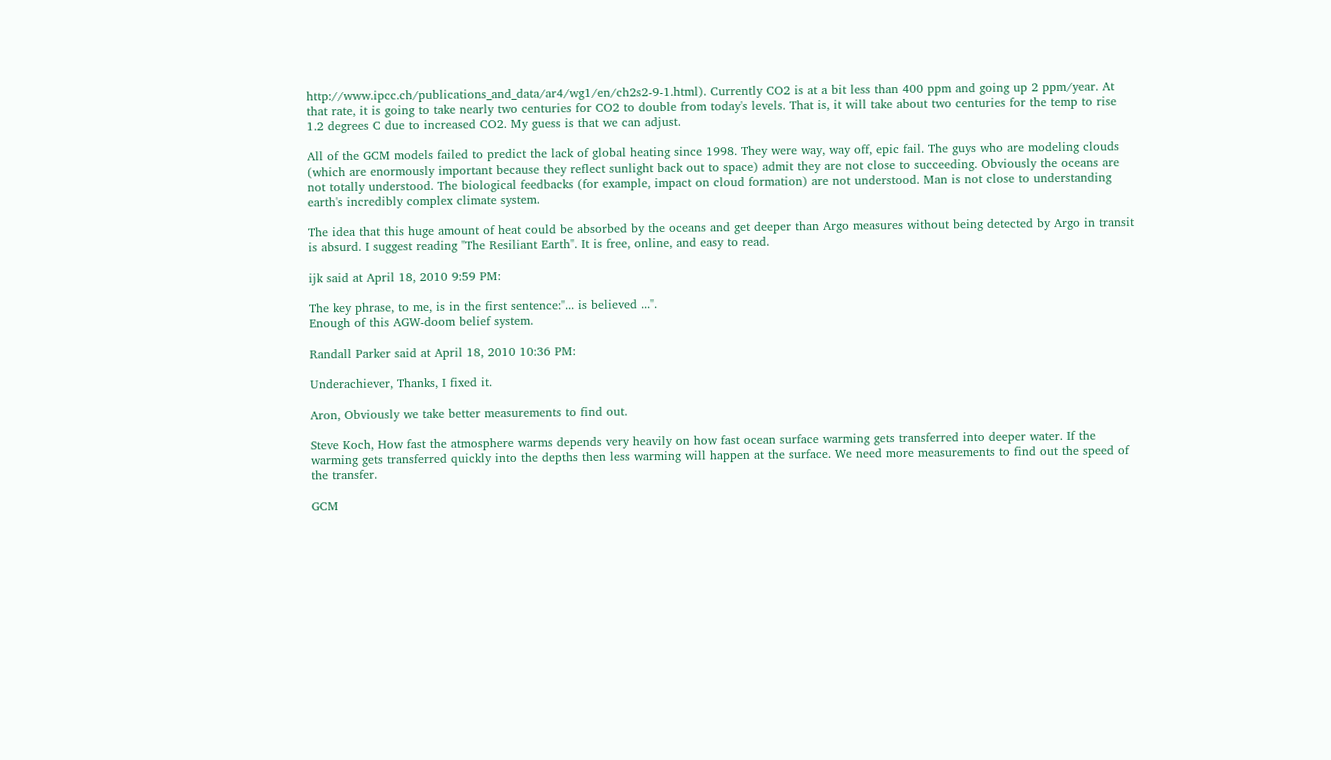http://www.ipcc.ch/publications_and_data/ar4/wg1/en/ch2s2-9-1.html). Currently CO2 is at a bit less than 400 ppm and going up 2 ppm/year. At that rate, it is going to take nearly two centuries for CO2 to double from today's levels. That is, it will take about two centuries for the temp to rise 1.2 degrees C due to increased CO2. My guess is that we can adjust.

All of the GCM models failed to predict the lack of global heating since 1998. They were way, way off, epic fail. The guys who are modeling clouds (which are enormously important because they reflect sunlight back out to space) admit they are not close to succeeding. Obviously the oceans are not totally understood. The biological feedbacks (for example, impact on cloud formation) are not understood. Man is not close to understanding earth's incredibly complex climate system.

The idea that this huge amount of heat could be absorbed by the oceans and get deeper than Argo measures without being detected by Argo in transit is absurd. I suggest reading "The Resiliant Earth". It is free, online, and easy to read.

ijk said at April 18, 2010 9:59 PM:

The key phrase, to me, is in the first sentence:"... is believed ...".
Enough of this AGW-doom belief system.

Randall Parker said at April 18, 2010 10:36 PM:

Underachiever, Thanks, I fixed it.

Aron, Obviously we take better measurements to find out.

Steve Koch, How fast the atmosphere warms depends very heavily on how fast ocean surface warming gets transferred into deeper water. If the warming gets transferred quickly into the depths then less warming will happen at the surface. We need more measurements to find out the speed of the transfer.

GCM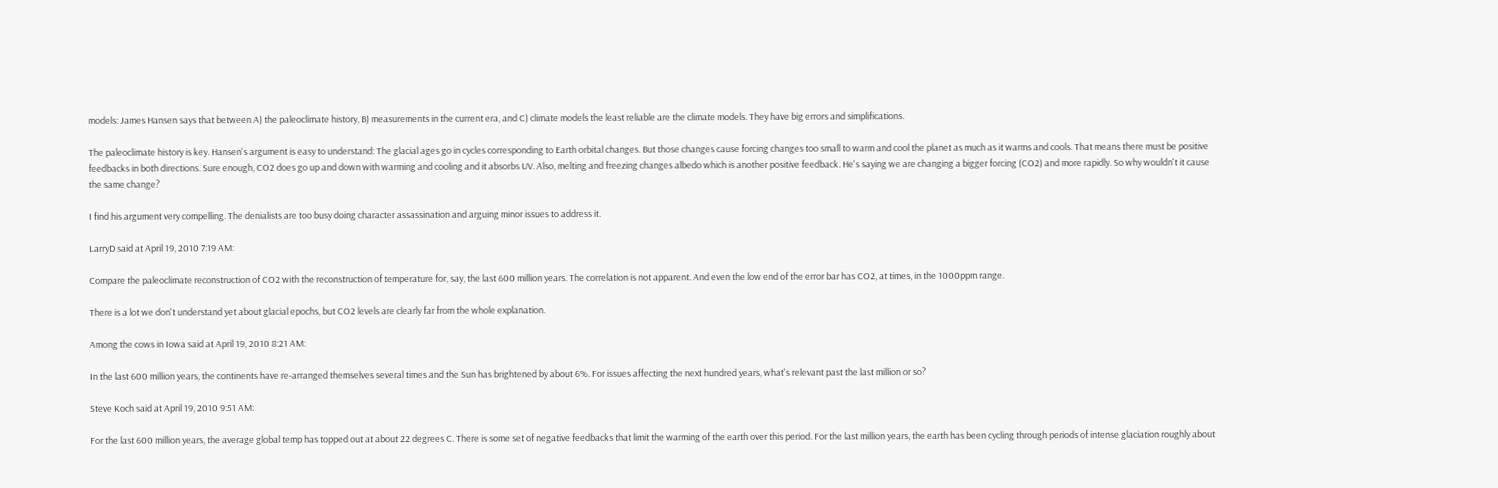models: James Hansen says that between A) the paleoclimate history, B) measurements in the current era, and C) climate models the least reliable are the climate models. They have big errors and simplifications.

The paleoclimate history is key. Hansen's argument is easy to understand: The glacial ages go in cycles corresponding to Earth orbital changes. But those changes cause forcing changes too small to warm and cool the planet as much as it warms and cools. That means there must be positive feedbacks in both directions. Sure enough, CO2 does go up and down with warming and cooling and it absorbs UV. Also, melting and freezing changes albedo which is another positive feedback. He's saying we are changing a bigger forcing (CO2) and more rapidly. So why wouldn't it cause the same change?

I find his argument very compelling. The denialists are too busy doing character assassination and arguing minor issues to address it.

LarryD said at April 19, 2010 7:19 AM:

Compare the paleoclimate reconstruction of CO2 with the reconstruction of temperature for, say, the last 600 million years. The correlation is not apparent. And even the low end of the error bar has CO2, at times, in the 1000ppm range.

There is a lot we don't understand yet about glacial epochs, but CO2 levels are clearly far from the whole explanation.

Among the cows in Iowa said at April 19, 2010 8:21 AM:

In the last 600 million years, the continents have re-arranged themselves several times and the Sun has brightened by about 6%. For issues affecting the next hundred years, what's relevant past the last million or so?

Steve Koch said at April 19, 2010 9:51 AM:

For the last 600 million years, the average global temp has topped out at about 22 degrees C. There is some set of negative feedbacks that limit the warming of the earth over this period. For the last million years, the earth has been cycling through periods of intense glaciation roughly about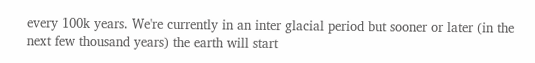every 100k years. We're currently in an inter glacial period but sooner or later (in the next few thousand years) the earth will start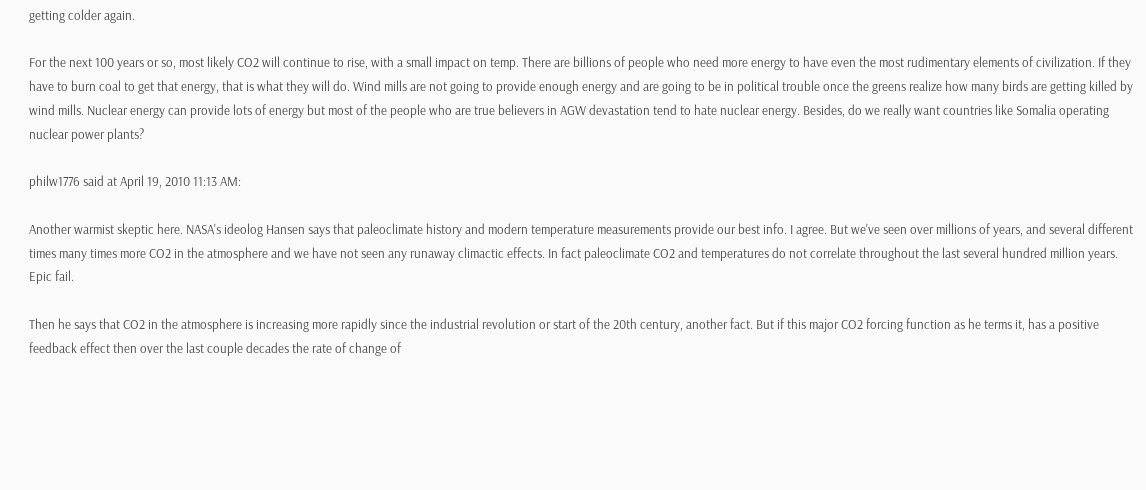getting colder again.

For the next 100 years or so, most likely CO2 will continue to rise, with a small impact on temp. There are billions of people who need more energy to have even the most rudimentary elements of civilization. If they have to burn coal to get that energy, that is what they will do. Wind mills are not going to provide enough energy and are going to be in political trouble once the greens realize how many birds are getting killed by wind mills. Nuclear energy can provide lots of energy but most of the people who are true believers in AGW devastation tend to hate nuclear energy. Besides, do we really want countries like Somalia operating nuclear power plants?

philw1776 said at April 19, 2010 11:13 AM:

Another warmist skeptic here. NASA's ideolog Hansen says that paleoclimate history and modern temperature measurements provide our best info. I agree. But we've seen over millions of years, and several different times many times more CO2 in the atmosphere and we have not seen any runaway climactic effects. In fact paleoclimate CO2 and temperatures do not correlate throughout the last several hundred million years. Epic fail.

Then he says that CO2 in the atmosphere is increasing more rapidly since the industrial revolution or start of the 20th century, another fact. But if this major CO2 forcing function as he terms it, has a positive feedback effect then over the last couple decades the rate of change of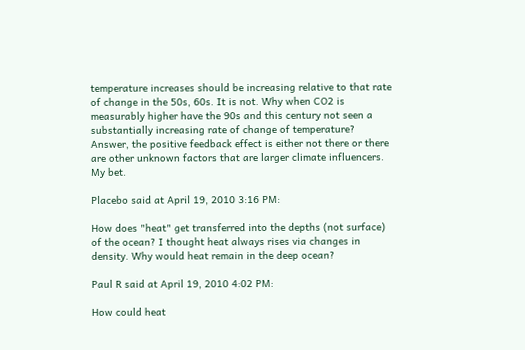temperature increases should be increasing relative to that rate of change in the 50s, 60s. It is not. Why when CO2 is measurably higher have the 90s and this century not seen a substantially increasing rate of change of temperature? Answer, the positive feedback effect is either not there or there are other unknown factors that are larger climate influencers. My bet.

Placebo said at April 19, 2010 3:16 PM:

How does "heat" get transferred into the depths (not surface) of the ocean? I thought heat always rises via changes in density. Why would heat remain in the deep ocean?

Paul R said at April 19, 2010 4:02 PM:

How could heat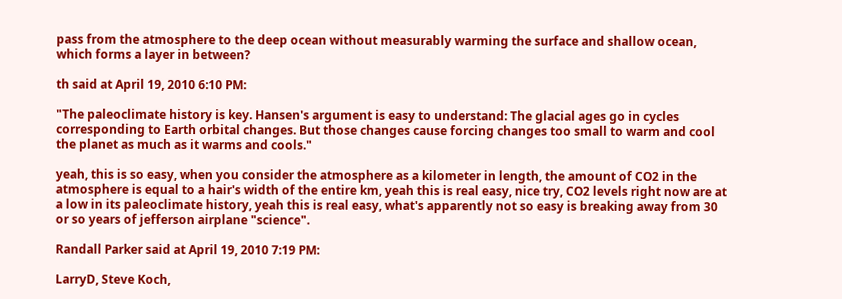pass from the atmosphere to the deep ocean without measurably warming the surface and shallow ocean, which forms a layer in between?

th said at April 19, 2010 6:10 PM:

"The paleoclimate history is key. Hansen's argument is easy to understand: The glacial ages go in cycles corresponding to Earth orbital changes. But those changes cause forcing changes too small to warm and cool the planet as much as it warms and cools."

yeah, this is so easy, when you consider the atmosphere as a kilometer in length, the amount of CO2 in the atmosphere is equal to a hair's width of the entire km, yeah this is real easy, nice try, CO2 levels right now are at a low in its paleoclimate history, yeah this is real easy, what's apparently not so easy is breaking away from 30 or so years of jefferson airplane "science".

Randall Parker said at April 19, 2010 7:19 PM:

LarryD, Steve Koch,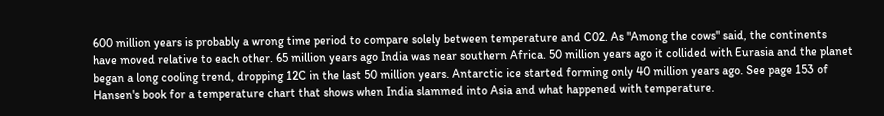600 million years is probably a wrong time period to compare solely between temperature and C02. As "Among the cows" said, the continents have moved relative to each other. 65 million years ago India was near southern Africa. 50 million years ago it collided with Eurasia and the planet began a long cooling trend, dropping 12C in the last 50 million years. Antarctic ice started forming only 40 million years ago. See page 153 of Hansen's book for a temperature chart that shows when India slammed into Asia and what happened with temperature.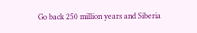Go back 250 million years and Siberia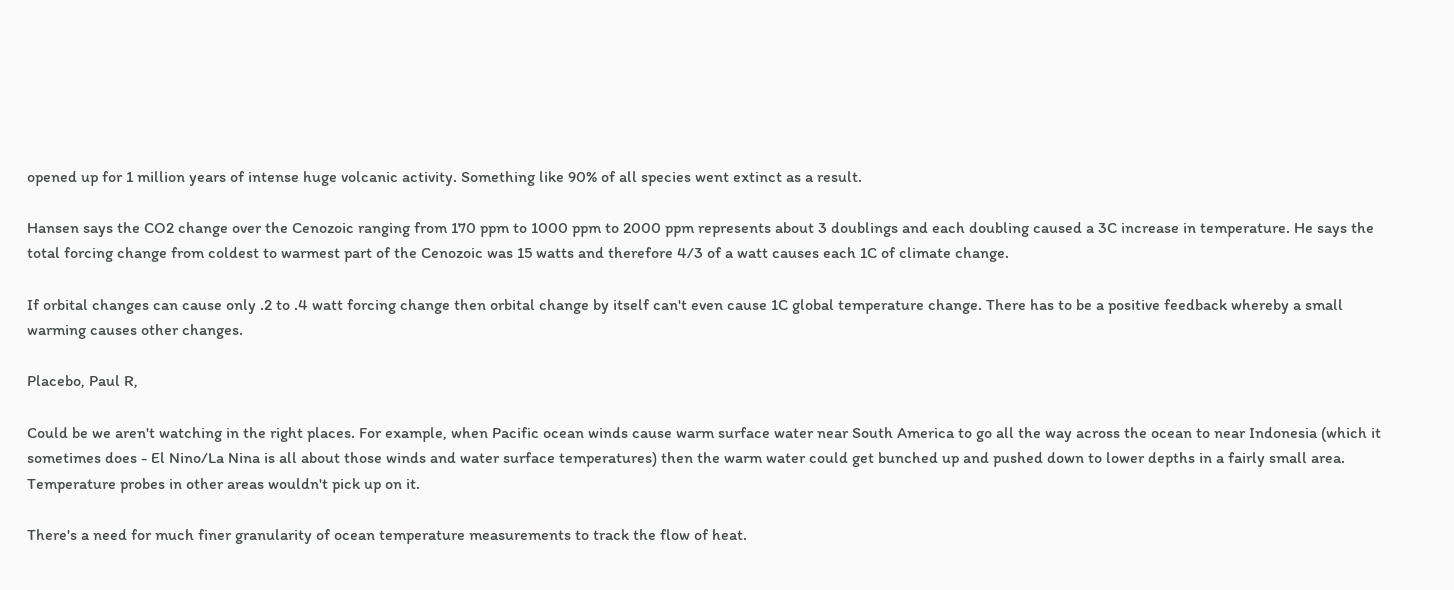opened up for 1 million years of intense huge volcanic activity. Something like 90% of all species went extinct as a result.

Hansen says the CO2 change over the Cenozoic ranging from 170 ppm to 1000 ppm to 2000 ppm represents about 3 doublings and each doubling caused a 3C increase in temperature. He says the total forcing change from coldest to warmest part of the Cenozoic was 15 watts and therefore 4/3 of a watt causes each 1C of climate change.

If orbital changes can cause only .2 to .4 watt forcing change then orbital change by itself can't even cause 1C global temperature change. There has to be a positive feedback whereby a small warming causes other changes.

Placebo, Paul R,

Could be we aren't watching in the right places. For example, when Pacific ocean winds cause warm surface water near South America to go all the way across the ocean to near Indonesia (which it sometimes does - El Nino/La Nina is all about those winds and water surface temperatures) then the warm water could get bunched up and pushed down to lower depths in a fairly small area. Temperature probes in other areas wouldn't pick up on it.

There's a need for much finer granularity of ocean temperature measurements to track the flow of heat.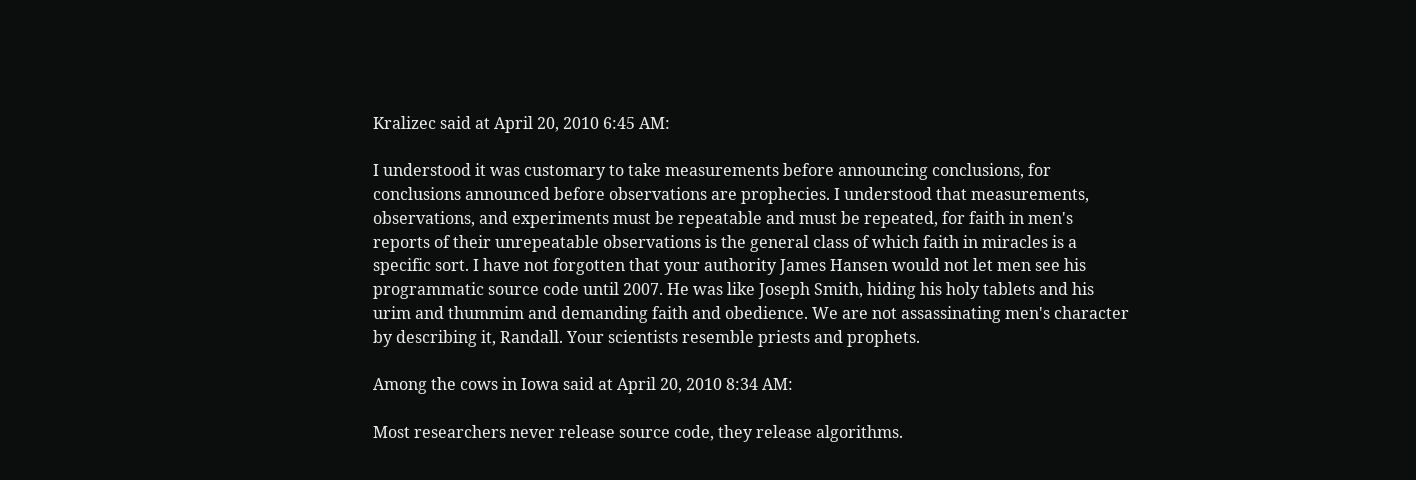Kralizec said at April 20, 2010 6:45 AM:

I understood it was customary to take measurements before announcing conclusions, for conclusions announced before observations are prophecies. I understood that measurements, observations, and experiments must be repeatable and must be repeated, for faith in men's reports of their unrepeatable observations is the general class of which faith in miracles is a specific sort. I have not forgotten that your authority James Hansen would not let men see his programmatic source code until 2007. He was like Joseph Smith, hiding his holy tablets and his urim and thummim and demanding faith and obedience. We are not assassinating men's character by describing it, Randall. Your scientists resemble priests and prophets.

Among the cows in Iowa said at April 20, 2010 8:34 AM:

Most researchers never release source code, they release algorithms.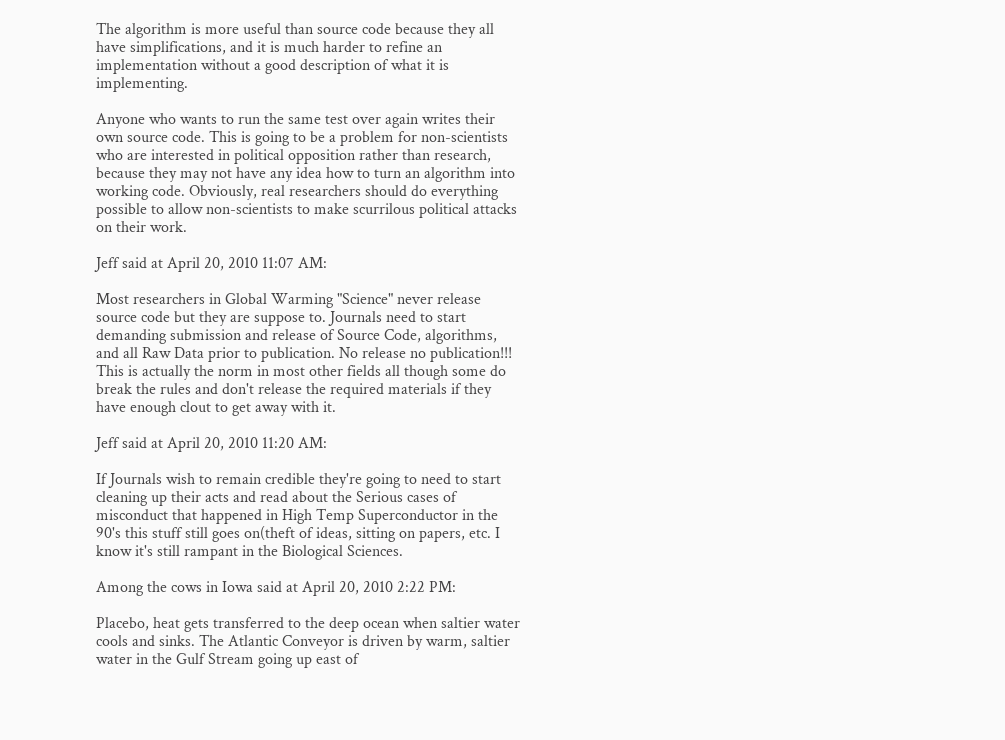The algorithm is more useful than source code because they all have simplifications, and it is much harder to refine an implementation without a good description of what it is implementing.

Anyone who wants to run the same test over again writes their own source code. This is going to be a problem for non-scientists who are interested in political opposition rather than research, because they may not have any idea how to turn an algorithm into working code. Obviously, real researchers should do everything possible to allow non-scientists to make scurrilous political attacks on their work.

Jeff said at April 20, 2010 11:07 AM:

Most researchers in Global Warming "Science" never release source code but they are suppose to. Journals need to start demanding submission and release of Source Code, algorithms, and all Raw Data prior to publication. No release no publication!!! This is actually the norm in most other fields all though some do break the rules and don't release the required materials if they have enough clout to get away with it.

Jeff said at April 20, 2010 11:20 AM:

If Journals wish to remain credible they're going to need to start cleaning up their acts and read about the Serious cases of misconduct that happened in High Temp Superconductor in the 90's this stuff still goes on(theft of ideas, sitting on papers, etc. I know it's still rampant in the Biological Sciences.

Among the cows in Iowa said at April 20, 2010 2:22 PM:

Placebo, heat gets transferred to the deep ocean when saltier water cools and sinks. The Atlantic Conveyor is driven by warm, saltier water in the Gulf Stream going up east of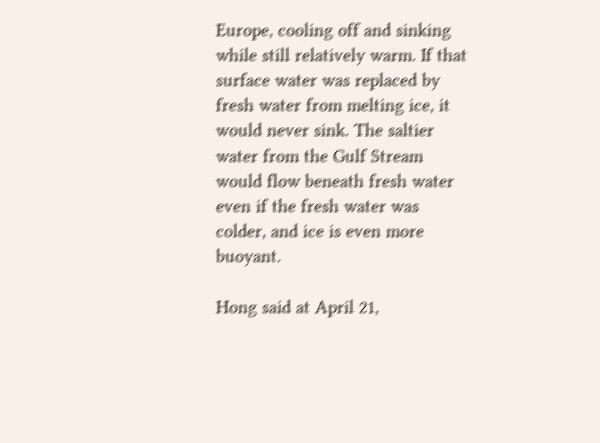Europe, cooling off and sinking while still relatively warm. If that surface water was replaced by fresh water from melting ice, it would never sink. The saltier water from the Gulf Stream would flow beneath fresh water even if the fresh water was colder, and ice is even more buoyant.

Hong said at April 21,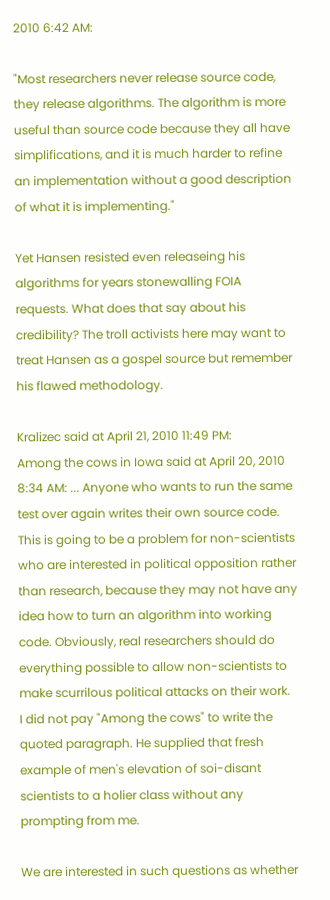2010 6:42 AM:

"Most researchers never release source code, they release algorithms. The algorithm is more useful than source code because they all have simplifications, and it is much harder to refine an implementation without a good description of what it is implementing."

Yet Hansen resisted even releaseing his algorithms for years stonewalling FOIA requests. What does that say about his credibility? The troll activists here may want to treat Hansen as a gospel source but remember his flawed methodology.

Kralizec said at April 21, 2010 11:49 PM:
Among the cows in Iowa said at April 20, 2010 8:34 AM: ... Anyone who wants to run the same test over again writes their own source code. This is going to be a problem for non-scientists who are interested in political opposition rather than research, because they may not have any idea how to turn an algorithm into working code. Obviously, real researchers should do everything possible to allow non-scientists to make scurrilous political attacks on their work.
I did not pay "Among the cows" to write the quoted paragraph. He supplied that fresh example of men's elevation of soi-disant scientists to a holier class without any prompting from me.

We are interested in such questions as whether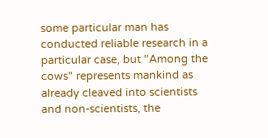some particular man has conducted reliable research in a particular case, but "Among the cows" represents mankind as already cleaved into scientists and non-scientists, the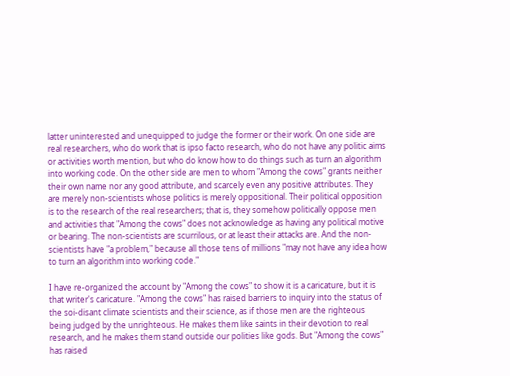latter uninterested and unequipped to judge the former or their work. On one side are real researchers, who do work that is ipso facto research, who do not have any politic aims or activities worth mention, but who do know how to do things such as turn an algorithm into working code. On the other side are men to whom "Among the cows" grants neither their own name nor any good attribute, and scarcely even any positive attributes. They are merely non-scientists whose politics is merely oppositional. Their political opposition is to the research of the real researchers; that is, they somehow politically oppose men and activities that "Among the cows" does not acknowledge as having any political motive or bearing. The non-scientists are scurrilous, or at least their attacks are. And the non-scientists have "a problem," because all those tens of millions "may not have any idea how to turn an algorithm into working code."

I have re-organized the account by "Among the cows" to show it is a caricature, but it is that writer's caricature. "Among the cows" has raised barriers to inquiry into the status of the soi-disant climate scientists and their science, as if those men are the righteous being judged by the unrighteous. He makes them like saints in their devotion to real research, and he makes them stand outside our polities like gods. But "Among the cows" has raised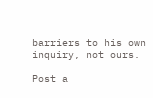barriers to his own inquiry, not ours.

Post a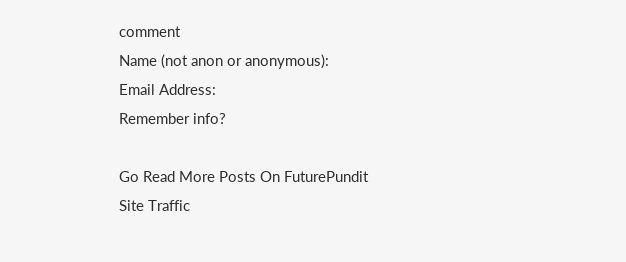comment
Name (not anon or anonymous):
Email Address:
Remember info?

Go Read More Posts On FuturePundit
Site Traffic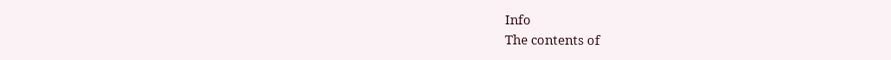Info
The contents of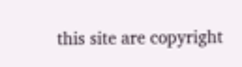this site are copyright